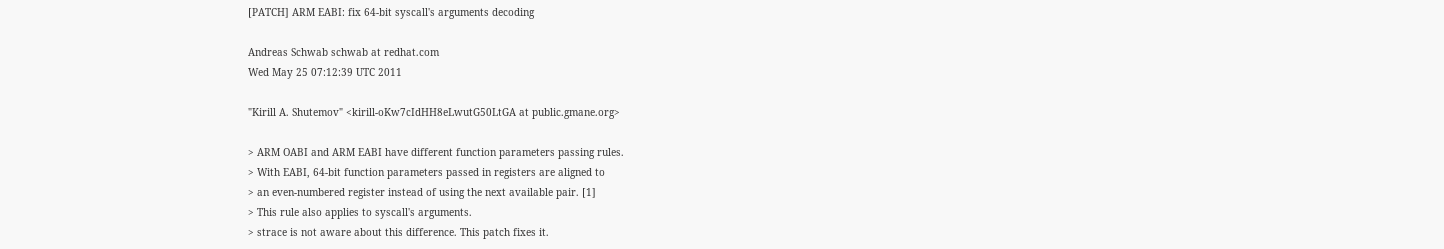[PATCH] ARM EABI: fix 64-bit syscall's arguments decoding

Andreas Schwab schwab at redhat.com
Wed May 25 07:12:39 UTC 2011

"Kirill A. Shutemov" <kirill-oKw7cIdHH8eLwutG50LtGA at public.gmane.org>

> ARM OABI and ARM EABI have different function parameters passing rules.
> With EABI, 64-bit function parameters passed in registers are aligned to
> an even-numbered register instead of using the next available pair. [1]
> This rule also applies to syscall's arguments.
> strace is not aware about this difference. This patch fixes it.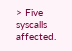> Five syscalls affected.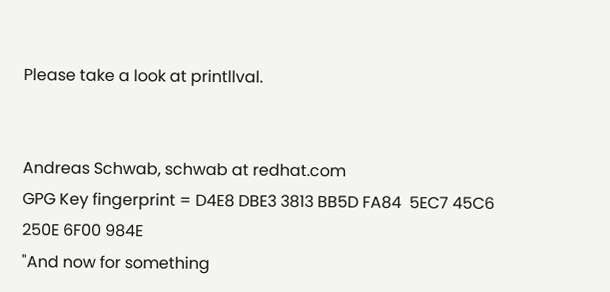Please take a look at printllval.


Andreas Schwab, schwab at redhat.com
GPG Key fingerprint = D4E8 DBE3 3813 BB5D FA84  5EC7 45C6 250E 6F00 984E
"And now for something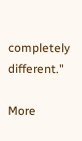completely different."

More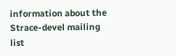information about the Strace-devel mailing list